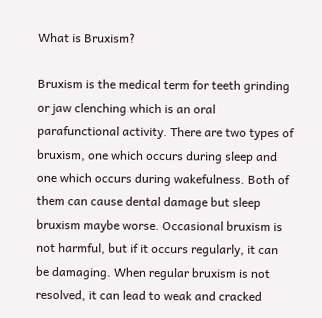What is Bruxism?

Bruxism is the medical term for teeth grinding or jaw clenching which is an oral parafunctional activity. There are two types of bruxism, one which occurs during sleep and one which occurs during wakefulness. Both of them can cause dental damage but sleep bruxism maybe worse. Occasional bruxism is not harmful, but if it occurs regularly, it can be damaging. When regular bruxism is not resolved, it can lead to weak and cracked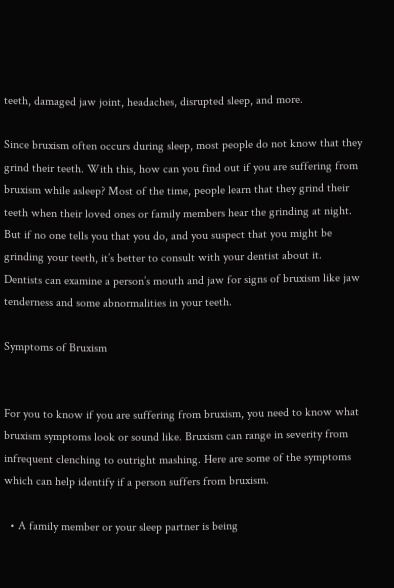teeth, damaged jaw joint, headaches, disrupted sleep, and more.

Since bruxism often occurs during sleep, most people do not know that they grind their teeth. With this, how can you find out if you are suffering from bruxism while asleep? Most of the time, people learn that they grind their teeth when their loved ones or family members hear the grinding at night. But if no one tells you that you do, and you suspect that you might be grinding your teeth, it’s better to consult with your dentist about it. Dentists can examine a person’s mouth and jaw for signs of bruxism like jaw tenderness and some abnormalities in your teeth.

Symptoms of Bruxism


For you to know if you are suffering from bruxism, you need to know what bruxism symptoms look or sound like. Bruxism can range in severity from infrequent clenching to outright mashing. Here are some of the symptoms which can help identify if a person suffers from bruxism.

  • A family member or your sleep partner is being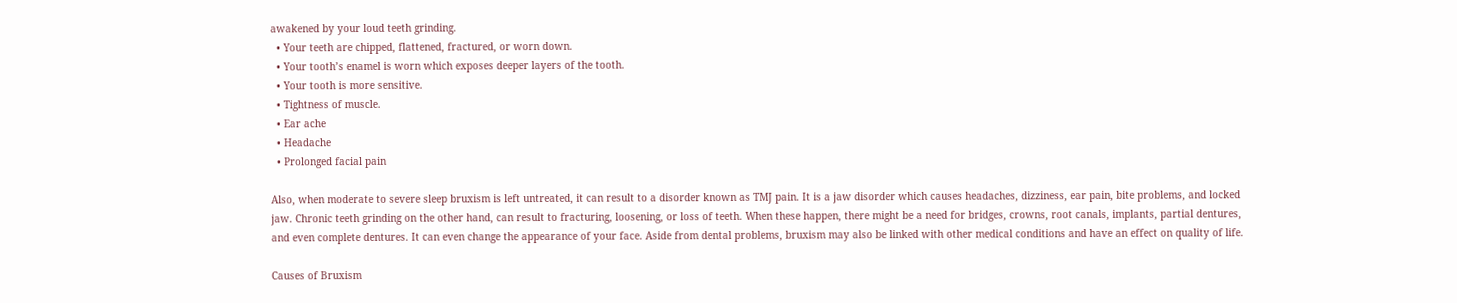awakened by your loud teeth grinding.
  • Your teeth are chipped, flattened, fractured, or worn down.
  • Your tooth’s enamel is worn which exposes deeper layers of the tooth.
  • Your tooth is more sensitive.
  • Tightness of muscle.
  • Ear ache
  • Headache
  • Prolonged facial pain

Also, when moderate to severe sleep bruxism is left untreated, it can result to a disorder known as TMJ pain. It is a jaw disorder which causes headaches, dizziness, ear pain, bite problems, and locked jaw. Chronic teeth grinding on the other hand, can result to fracturing, loosening, or loss of teeth. When these happen, there might be a need for bridges, crowns, root canals, implants, partial dentures, and even complete dentures. It can even change the appearance of your face. Aside from dental problems, bruxism may also be linked with other medical conditions and have an effect on quality of life.

Causes of Bruxism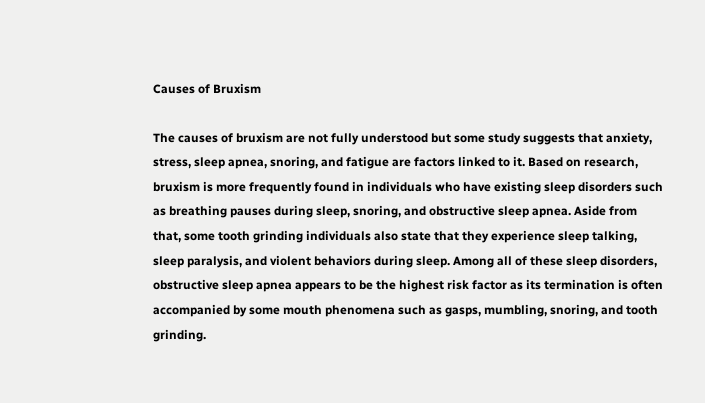Causes of Bruxism

The causes of bruxism are not fully understood but some study suggests that anxiety, stress, sleep apnea, snoring, and fatigue are factors linked to it. Based on research, bruxism is more frequently found in individuals who have existing sleep disorders such as breathing pauses during sleep, snoring, and obstructive sleep apnea. Aside from that, some tooth grinding individuals also state that they experience sleep talking, sleep paralysis, and violent behaviors during sleep. Among all of these sleep disorders, obstructive sleep apnea appears to be the highest risk factor as its termination is often accompanied by some mouth phenomena such as gasps, mumbling, snoring, and tooth grinding.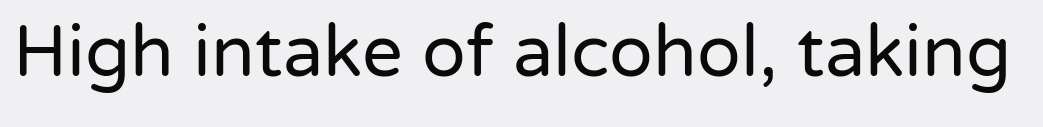High intake of alcohol, taking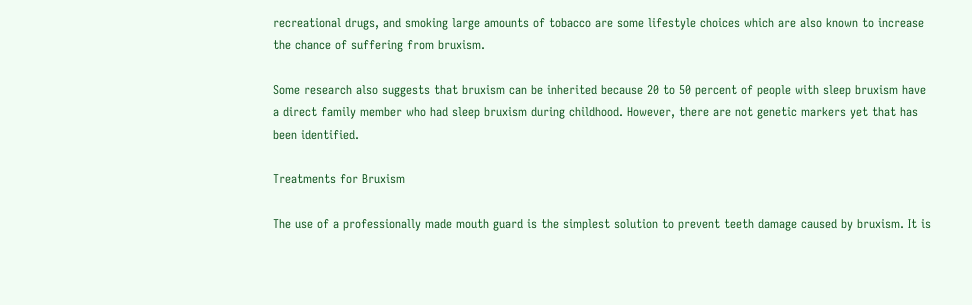recreational drugs, and smoking large amounts of tobacco are some lifestyle choices which are also known to increase the chance of suffering from bruxism.

Some research also suggests that bruxism can be inherited because 20 to 50 percent of people with sleep bruxism have a direct family member who had sleep bruxism during childhood. However, there are not genetic markers yet that has been identified.

Treatments for Bruxism

The use of a professionally made mouth guard is the simplest solution to prevent teeth damage caused by bruxism. It is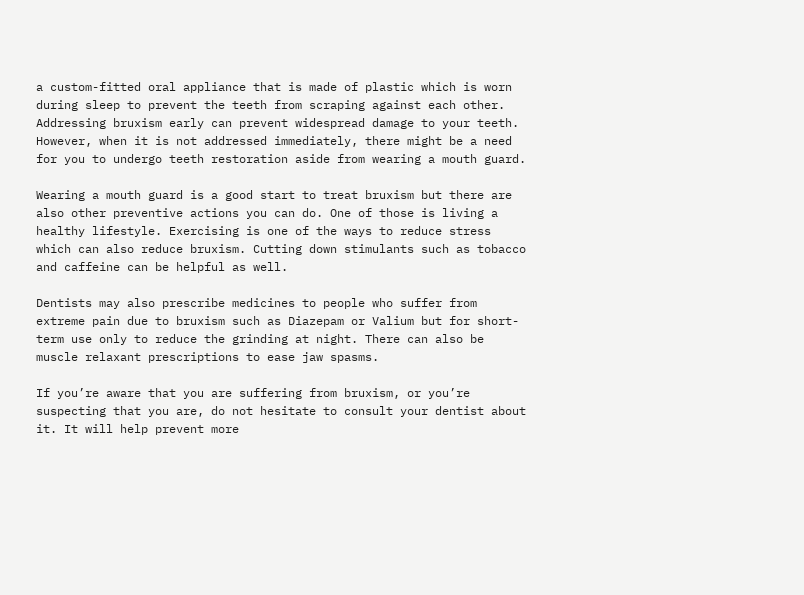a custom-fitted oral appliance that is made of plastic which is worn during sleep to prevent the teeth from scraping against each other. Addressing bruxism early can prevent widespread damage to your teeth. However, when it is not addressed immediately, there might be a need for you to undergo teeth restoration aside from wearing a mouth guard.

Wearing a mouth guard is a good start to treat bruxism but there are also other preventive actions you can do. One of those is living a healthy lifestyle. Exercising is one of the ways to reduce stress which can also reduce bruxism. Cutting down stimulants such as tobacco and caffeine can be helpful as well.

Dentists may also prescribe medicines to people who suffer from extreme pain due to bruxism such as Diazepam or Valium but for short-term use only to reduce the grinding at night. There can also be muscle relaxant prescriptions to ease jaw spasms.

If you’re aware that you are suffering from bruxism, or you’re suspecting that you are, do not hesitate to consult your dentist about it. It will help prevent more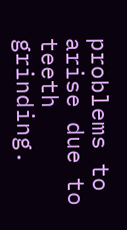problems to arise due to teeth grinding.